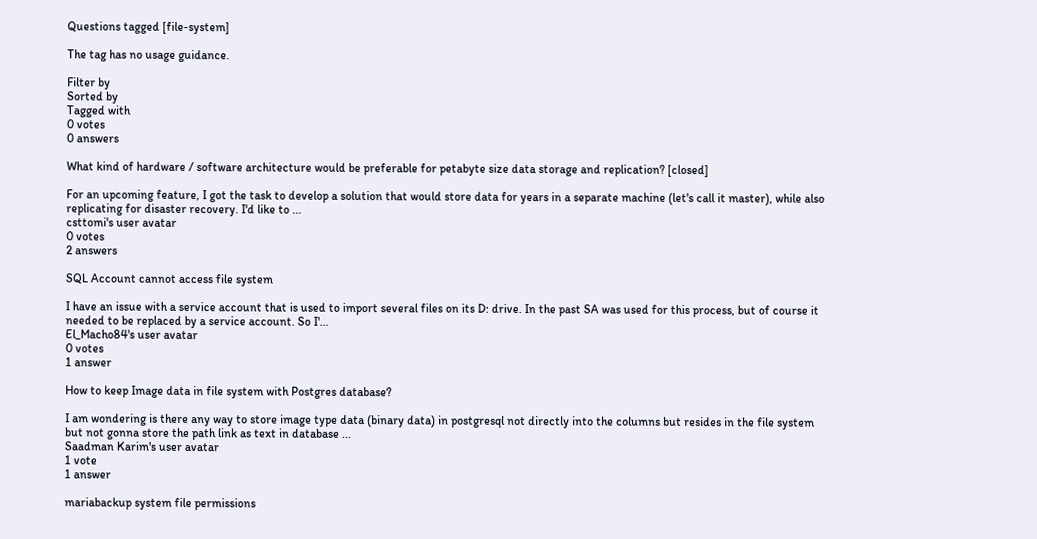Questions tagged [file-system]

The tag has no usage guidance.

Filter by
Sorted by
Tagged with
0 votes
0 answers

What kind of hardware / software architecture would be preferable for petabyte size data storage and replication? [closed]

For an upcoming feature, I got the task to develop a solution that would store data for years in a separate machine (let's call it master), while also replicating for disaster recovery. I'd like to ...
csttomi's user avatar
0 votes
2 answers

SQL Account cannot access file system

I have an issue with a service account that is used to import several files on its D: drive. In the past SA was used for this process, but of course it needed to be replaced by a service account. So I'...
El_Macho84's user avatar
0 votes
1 answer

How to keep Image data in file system with Postgres database?

I am wondering is there any way to store image type data (binary data) in postgresql not directly into the columns but resides in the file system but not gonna store the path link as text in database ...
Saadman Karim's user avatar
1 vote
1 answer

mariabackup system file permissions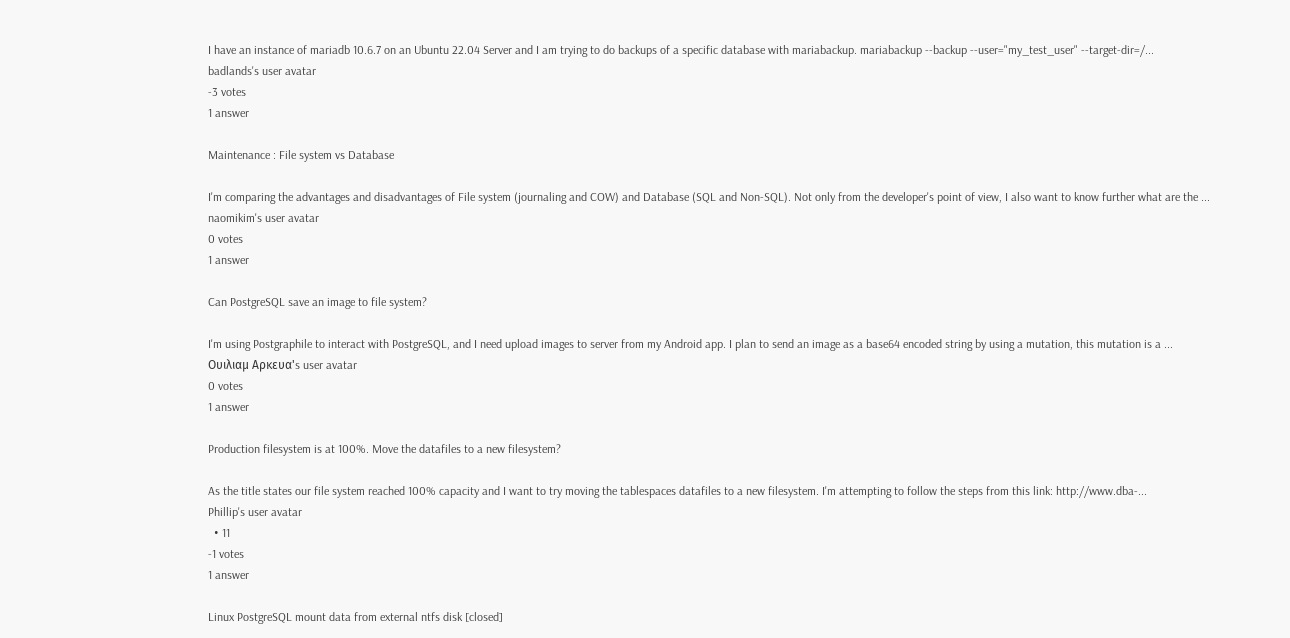I have an instance of mariadb 10.6.7 on an Ubuntu 22.04 Server and I am trying to do backups of a specific database with mariabackup. mariabackup --backup --user="my_test_user" --target-dir=/...
badlands's user avatar
-3 votes
1 answer

Maintenance : File system vs Database

I'm comparing the advantages and disadvantages of File system (journaling and COW) and Database (SQL and Non-SQL). Not only from the developer's point of view, I also want to know further what are the ...
naomikim's user avatar
0 votes
1 answer

Can PostgreSQL save an image to file system?

I'm using Postgraphile to interact with PostgreSQL, and I need upload images to server from my Android app. I plan to send an image as a base64 encoded string by using a mutation, this mutation is a ...
Ουιλιαμ Αρκευα's user avatar
0 votes
1 answer

Production filesystem is at 100%. Move the datafiles to a new filesystem?

As the title states our file system reached 100% capacity and I want to try moving the tablespaces datafiles to a new filesystem. I'm attempting to follow the steps from this link: http://www.dba-...
Phillip's user avatar
  • 11
-1 votes
1 answer

Linux PostgreSQL mount data from external ntfs disk [closed]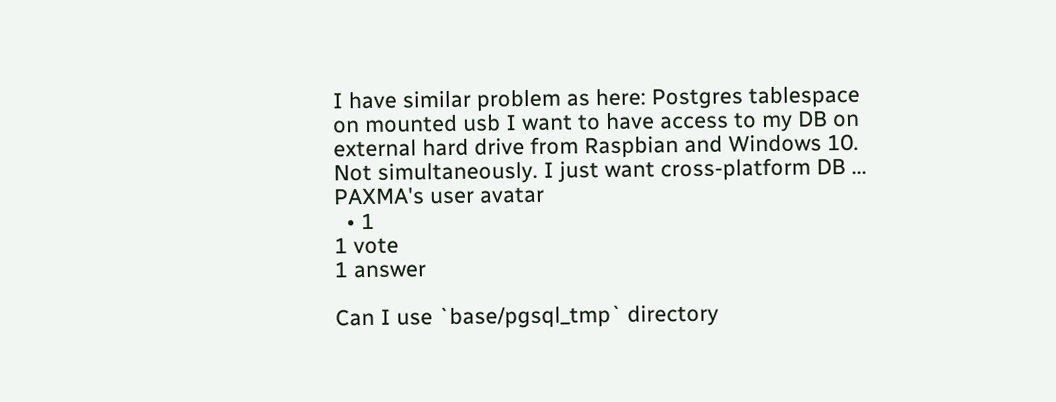I have similar problem as here: Postgres tablespace on mounted usb I want to have access to my DB on external hard drive from Raspbian and Windows 10. Not simultaneously. I just want cross-platform DB ...
PAXMA's user avatar
  • 1
1 vote
1 answer

Can I use `base/pgsql_tmp` directory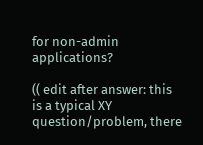for non-admin applications?

(( edit after answer: this is a typical XY question/problem, there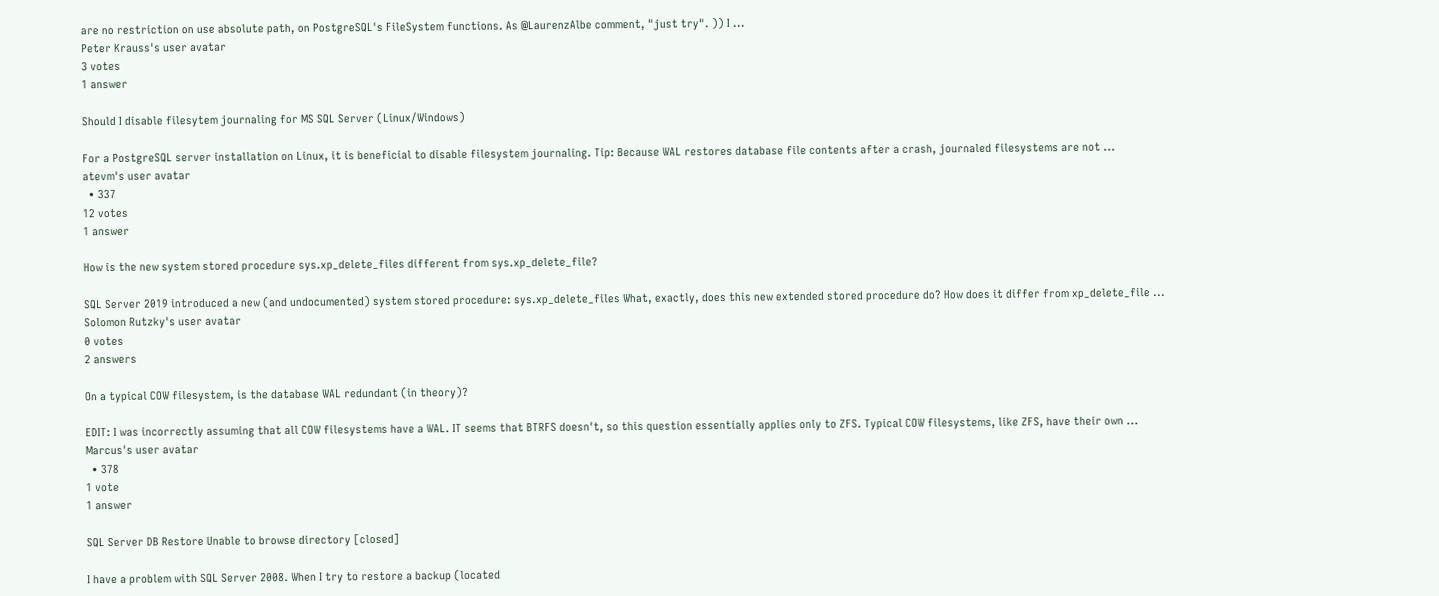are no restriction on use absolute path, on PostgreSQL's FileSystem functions. As @LaurenzAlbe comment, "just try". )) I ...
Peter Krauss's user avatar
3 votes
1 answer

Should I disable filesytem journaling for MS SQL Server (Linux/Windows)

For a PostgreSQL server installation on Linux, it is beneficial to disable filesystem journaling. Tip: Because WAL restores database file contents after a crash, journaled filesystems are not ...
atevm's user avatar
  • 337
12 votes
1 answer

How is the new system stored procedure sys.xp_delete_files different from sys.xp_delete_file?

SQL Server 2019 introduced a new (and undocumented) system stored procedure: sys.xp_delete_files What, exactly, does this new extended stored procedure do? How does it differ from xp_delete_file ...
Solomon Rutzky's user avatar
0 votes
2 answers

On a typical COW filesystem, is the database WAL redundant (in theory)?

EDIT: I was incorrectly assuming that all COW filesystems have a WAL. IT seems that BTRFS doesn't, so this question essentially applies only to ZFS. Typical COW filesystems, like ZFS, have their own ...
Marcus's user avatar
  • 378
1 vote
1 answer

SQL Server DB Restore Unable to browse directory [closed]

I have a problem with SQL Server 2008. When I try to restore a backup (located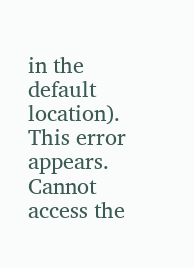in the default location). This error appears. Cannot access the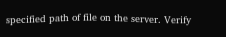specified path of file on the server. Verify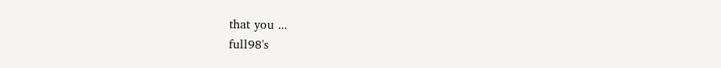that you ...
full98's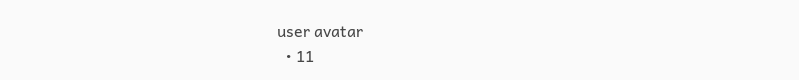user avatar
  • 11